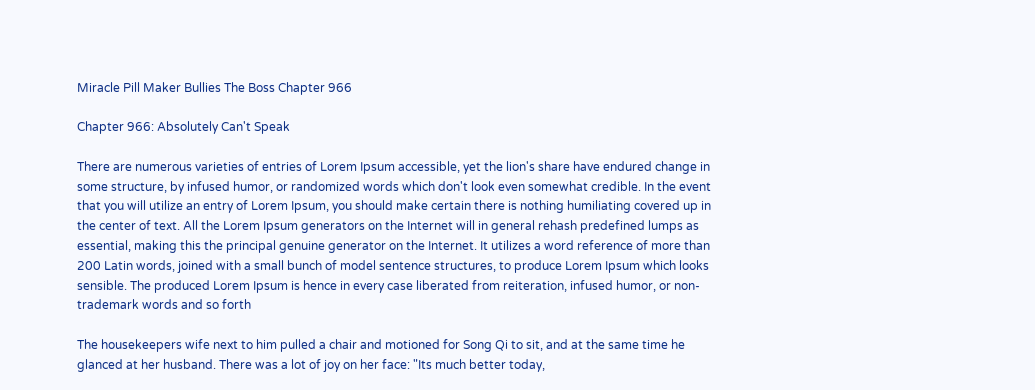Miracle Pill Maker Bullies The Boss Chapter 966

Chapter 966: Absolutely Can't Speak

There are numerous varieties of entries of Lorem Ipsum accessible, yet the lion's share have endured change in some structure, by infused humor, or randomized words which don't look even somewhat credible. In the event that you will utilize an entry of Lorem Ipsum, you should make certain there is nothing humiliating covered up in the center of text. All the Lorem Ipsum generators on the Internet will in general rehash predefined lumps as essential, making this the principal genuine generator on the Internet. It utilizes a word reference of more than 200 Latin words, joined with a small bunch of model sentence structures, to produce Lorem Ipsum which looks sensible. The produced Lorem Ipsum is hence in every case liberated from reiteration, infused humor, or non-trademark words and so forth

The housekeepers wife next to him pulled a chair and motioned for Song Qi to sit, and at the same time he glanced at her husband. There was a lot of joy on her face: "Its much better today,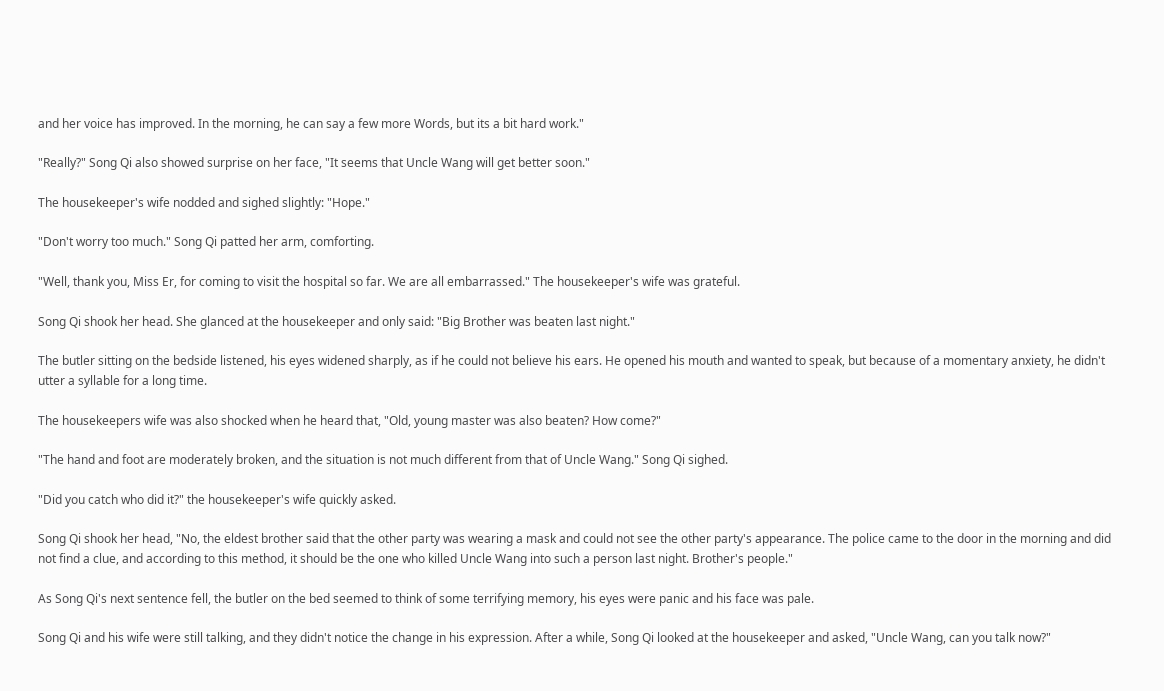and her voice has improved. In the morning, he can say a few more Words, but its a bit hard work."

"Really?" Song Qi also showed surprise on her face, "It seems that Uncle Wang will get better soon."

The housekeeper's wife nodded and sighed slightly: "Hope."

"Don't worry too much." Song Qi patted her arm, comforting.

"Well, thank you, Miss Er, for coming to visit the hospital so far. We are all embarrassed." The housekeeper's wife was grateful.

Song Qi shook her head. She glanced at the housekeeper and only said: "Big Brother was beaten last night."

The butler sitting on the bedside listened, his eyes widened sharply, as if he could not believe his ears. He opened his mouth and wanted to speak, but because of a momentary anxiety, he didn't utter a syllable for a long time.

The housekeepers wife was also shocked when he heard that, "Old, young master was also beaten? How come?"

"The hand and foot are moderately broken, and the situation is not much different from that of Uncle Wang." Song Qi sighed.

"Did you catch who did it?" the housekeeper's wife quickly asked.

Song Qi shook her head, "No, the eldest brother said that the other party was wearing a mask and could not see the other party's appearance. The police came to the door in the morning and did not find a clue, and according to this method, it should be the one who killed Uncle Wang into such a person last night. Brother's people."

As Song Qi's next sentence fell, the butler on the bed seemed to think of some terrifying memory, his eyes were panic and his face was pale.

Song Qi and his wife were still talking, and they didn't notice the change in his expression. After a while, Song Qi looked at the housekeeper and asked, "Uncle Wang, can you talk now?"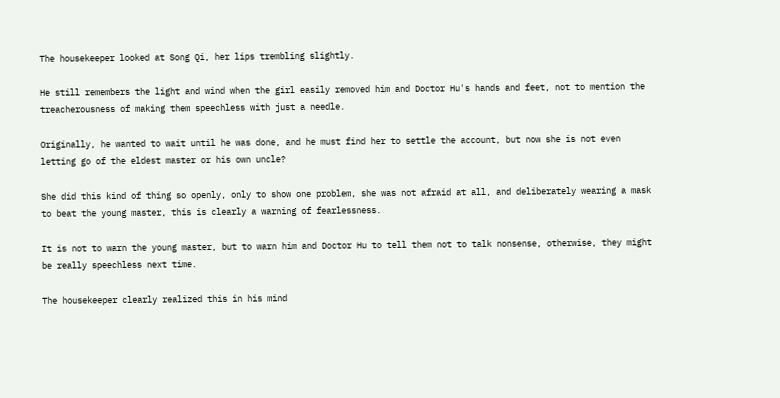The housekeeper looked at Song Qi, her lips trembling slightly.

He still remembers the light and wind when the girl easily removed him and Doctor Hu's hands and feet, not to mention the treacherousness of making them speechless with just a needle.

Originally, he wanted to wait until he was done, and he must find her to settle the account, but now she is not even letting go of the eldest master or his own uncle?

She did this kind of thing so openly, only to show one problem, she was not afraid at all, and deliberately wearing a mask to beat the young master, this is clearly a warning of fearlessness.

It is not to warn the young master, but to warn him and Doctor Hu to tell them not to talk nonsense, otherwise, they might be really speechless next time.

The housekeeper clearly realized this in his mind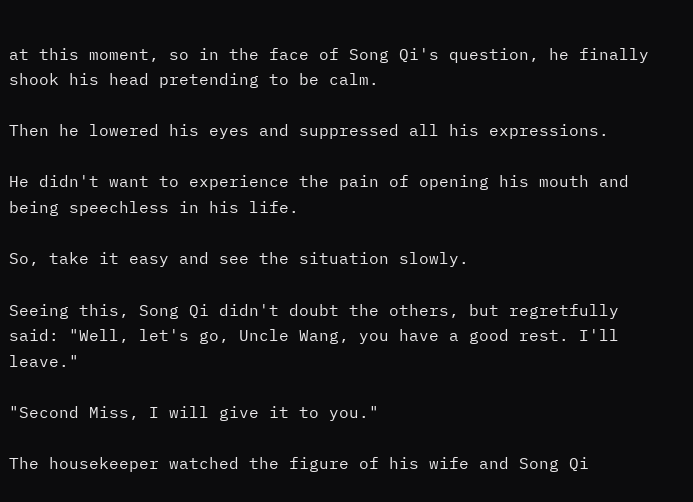at this moment, so in the face of Song Qi's question, he finally shook his head pretending to be calm.

Then he lowered his eyes and suppressed all his expressions.

He didn't want to experience the pain of opening his mouth and being speechless in his life.

So, take it easy and see the situation slowly.

Seeing this, Song Qi didn't doubt the others, but regretfully said: "Well, let's go, Uncle Wang, you have a good rest. I'll leave."

"Second Miss, I will give it to you."

The housekeeper watched the figure of his wife and Song Qi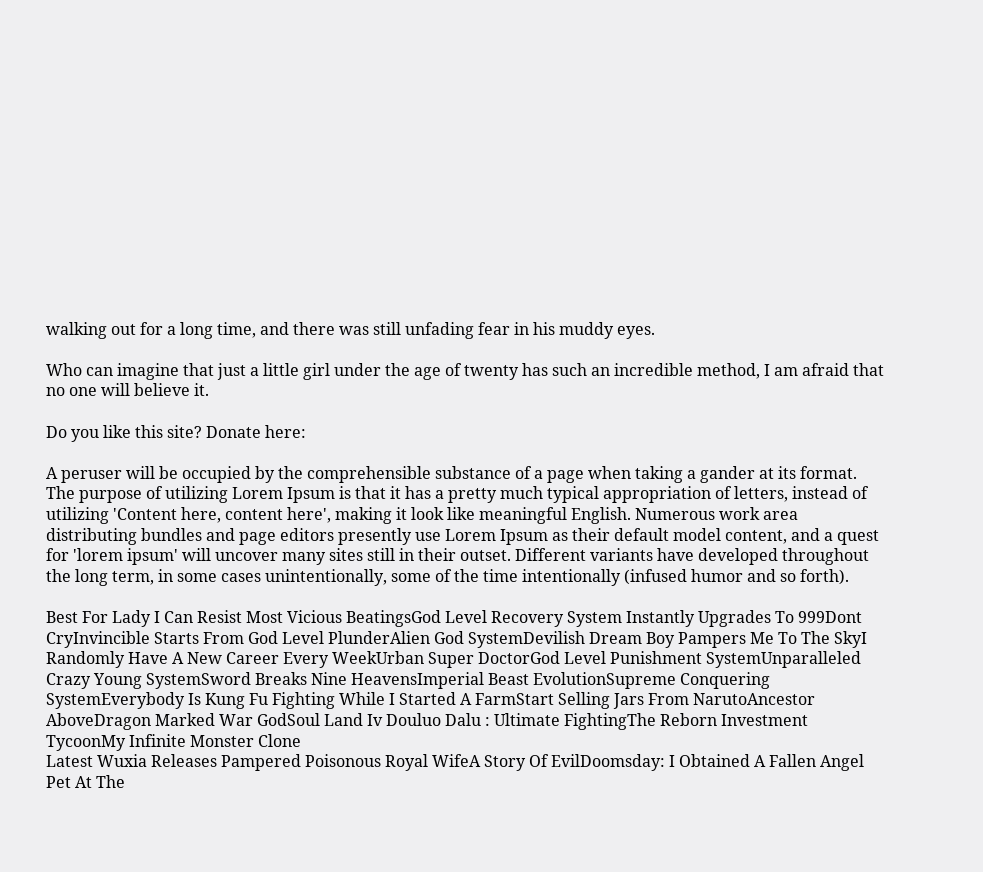walking out for a long time, and there was still unfading fear in his muddy eyes.

Who can imagine that just a little girl under the age of twenty has such an incredible method, I am afraid that no one will believe it.

Do you like this site? Donate here:

A peruser will be occupied by the comprehensible substance of a page when taking a gander at its format. The purpose of utilizing Lorem Ipsum is that it has a pretty much typical appropriation of letters, instead of utilizing 'Content here, content here', making it look like meaningful English. Numerous work area distributing bundles and page editors presently use Lorem Ipsum as their default model content, and a quest for 'lorem ipsum' will uncover many sites still in their outset. Different variants have developed throughout the long term, in some cases unintentionally, some of the time intentionally (infused humor and so forth).

Best For Lady I Can Resist Most Vicious BeatingsGod Level Recovery System Instantly Upgrades To 999Dont CryInvincible Starts From God Level PlunderAlien God SystemDevilish Dream Boy Pampers Me To The SkyI Randomly Have A New Career Every WeekUrban Super DoctorGod Level Punishment SystemUnparalleled Crazy Young SystemSword Breaks Nine HeavensImperial Beast EvolutionSupreme Conquering SystemEverybody Is Kung Fu Fighting While I Started A FarmStart Selling Jars From NarutoAncestor AboveDragon Marked War GodSoul Land Iv Douluo Dalu : Ultimate FightingThe Reborn Investment TycoonMy Infinite Monster Clone
Latest Wuxia Releases Pampered Poisonous Royal WifeA Story Of EvilDoomsday: I Obtained A Fallen Angel Pet At The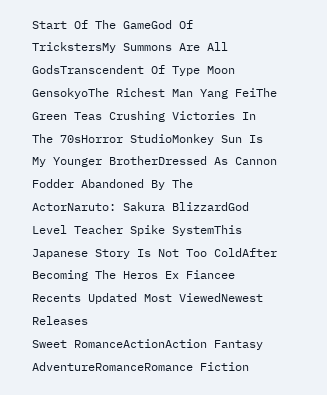Start Of The GameGod Of TrickstersMy Summons Are All GodsTranscendent Of Type Moon GensokyoThe Richest Man Yang FeiThe Green Teas Crushing Victories In The 70sHorror StudioMonkey Sun Is My Younger BrotherDressed As Cannon Fodder Abandoned By The ActorNaruto: Sakura BlizzardGod Level Teacher Spike SystemThis Japanese Story Is Not Too ColdAfter Becoming The Heros Ex Fiancee
Recents Updated Most ViewedNewest Releases
Sweet RomanceActionAction Fantasy
AdventureRomanceRomance Fiction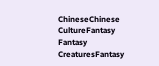ChineseChinese CultureFantasy
Fantasy CreaturesFantasy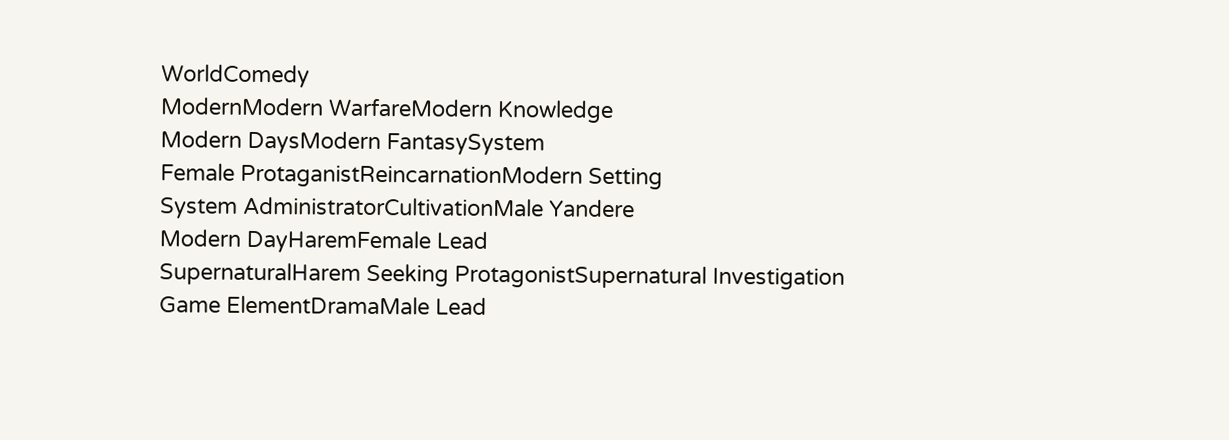WorldComedy
ModernModern WarfareModern Knowledge
Modern DaysModern FantasySystem
Female ProtaganistReincarnationModern Setting
System AdministratorCultivationMale Yandere
Modern DayHaremFemale Lead
SupernaturalHarem Seeking ProtagonistSupernatural Investigation
Game ElementDramaMale Lead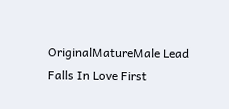OriginalMatureMale Lead Falls In Love First